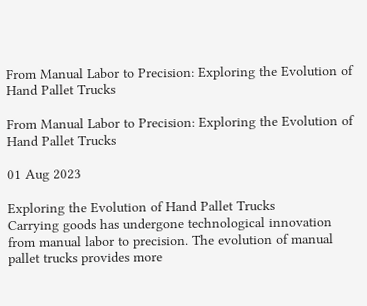From Manual Labor to Precision: Exploring the Evolution of Hand Pallet Trucks

From Manual Labor to Precision: Exploring the Evolution of Hand Pallet Trucks

01 Aug 2023

Exploring the Evolution of Hand Pallet Trucks
Carrying goods has undergone technological innovation from manual labor to precision. The evolution of manual pallet trucks provides more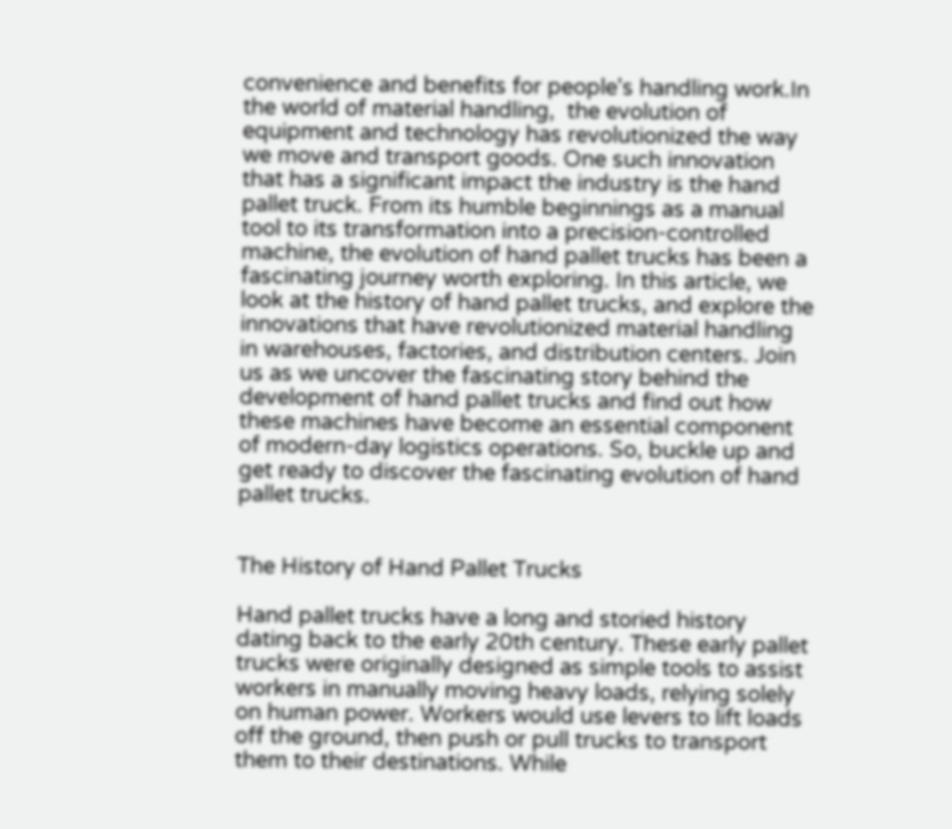convenience and benefits for people's handling work.In the world of material handling,  the evolution of equipment and technology has revolutionized the way we move and transport goods. One such innovation that has a significant impact the industry is the hand pallet truck. From its humble beginnings as a manual tool to its transformation into a precision-controlled machine, the evolution of hand pallet trucks has been a fascinating journey worth exploring. In this article, we look at the history of hand pallet trucks, and explore the innovations that have revolutionized material handling in warehouses, factories, and distribution centers. Join us as we uncover the fascinating story behind the development of hand pallet trucks and find out how these machines have become an essential component of modern-day logistics operations. So, buckle up and get ready to discover the fascinating evolution of hand pallet trucks.


The History of Hand Pallet Trucks

Hand pallet trucks have a long and storied history dating back to the early 20th century. These early pallet trucks were originally designed as simple tools to assist workers in manually moving heavy loads, relying solely on human power. Workers would use levers to lift loads off the ground, then push or pull trucks to transport them to their destinations. While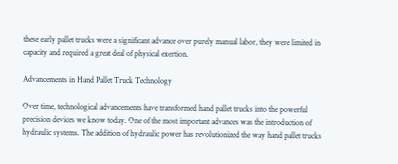these early pallet trucks were a significant advance over purely manual labor, they were limited in capacity and required a great deal of physical exertion.

Advancements in Hand Pallet Truck Technology

Over time, technological advancements have transformed hand pallet trucks into the powerful precision devices we know today. One of the most important advances was the introduction of hydraulic systems. The addition of hydraulic power has revolutionized the way hand pallet trucks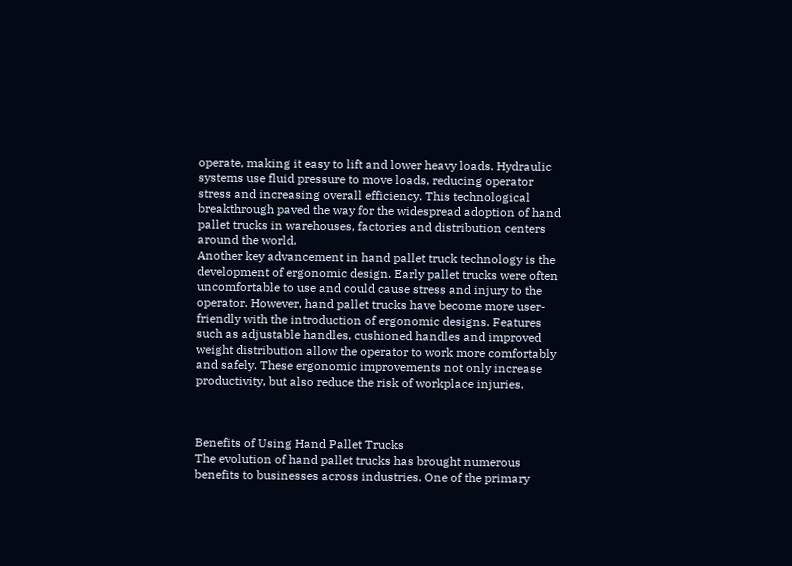operate, making it easy to lift and lower heavy loads. Hydraulic systems use fluid pressure to move loads, reducing operator stress and increasing overall efficiency. This technological breakthrough paved the way for the widespread adoption of hand pallet trucks in warehouses, factories and distribution centers around the world.
Another key advancement in hand pallet truck technology is the development of ergonomic design. Early pallet trucks were often uncomfortable to use and could cause stress and injury to the operator. However, hand pallet trucks have become more user-friendly with the introduction of ergonomic designs. Features such as adjustable handles, cushioned handles and improved weight distribution allow the operator to work more comfortably and safely. These ergonomic improvements not only increase productivity, but also reduce the risk of workplace injuries.



Benefits of Using Hand Pallet Trucks
The evolution of hand pallet trucks has brought numerous benefits to businesses across industries. One of the primary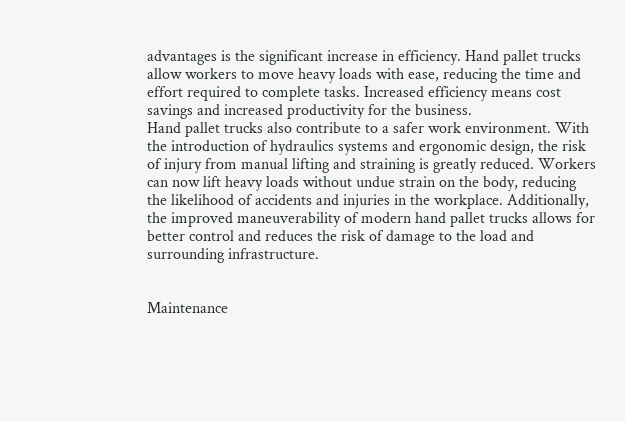advantages is the significant increase in efficiency. Hand pallet trucks allow workers to move heavy loads with ease, reducing the time and effort required to complete tasks. Increased efficiency means cost savings and increased productivity for the business.
Hand pallet trucks also contribute to a safer work environment. With the introduction of hydraulics systems and ergonomic design, the risk of injury from manual lifting and straining is greatly reduced. Workers can now lift heavy loads without undue strain on the body, reducing the likelihood of accidents and injuries in the workplace. Additionally, the improved maneuverability of modern hand pallet trucks allows for better control and reduces the risk of damage to the load and surrounding infrastructure.


Maintenance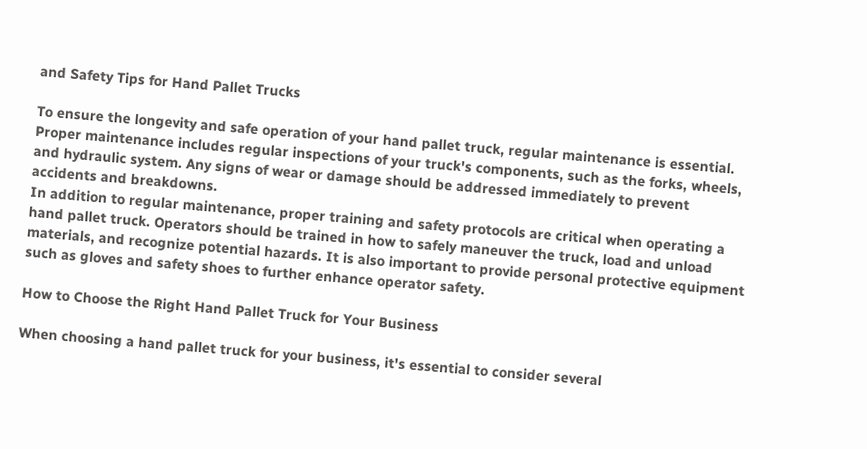and Safety Tips for Hand Pallet Trucks

To ensure the longevity and safe operation of your hand pallet truck, regular maintenance is essential. Proper maintenance includes regular inspections of your truck's components, such as the forks, wheels, and hydraulic system. Any signs of wear or damage should be addressed immediately to prevent accidents and breakdowns.
In addition to regular maintenance, proper training and safety protocols are critical when operating a hand pallet truck. Operators should be trained in how to safely maneuver the truck, load and unload materials, and recognize potential hazards. It is also important to provide personal protective equipment such as gloves and safety shoes to further enhance operator safety.

How to Choose the Right Hand Pallet Truck for Your Business

When choosing a hand pallet truck for your business, it's essential to consider several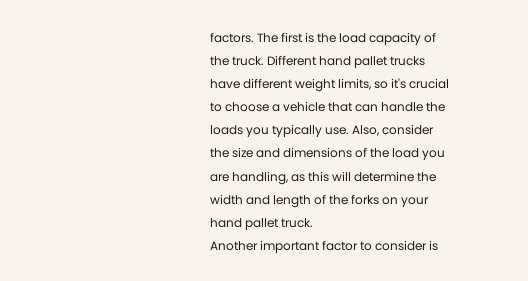factors. The first is the load capacity of the truck. Different hand pallet trucks have different weight limits, so it's crucial to choose a vehicle that can handle the loads you typically use. Also, consider the size and dimensions of the load you are handling, as this will determine the width and length of the forks on your hand pallet truck.
Another important factor to consider is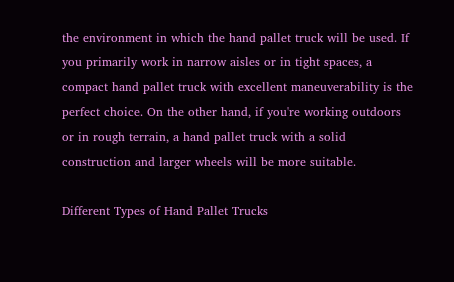the environment in which the hand pallet truck will be used. If you primarily work in narrow aisles or in tight spaces, a compact hand pallet truck with excellent maneuverability is the perfect choice. On the other hand, if you're working outdoors or in rough terrain, a hand pallet truck with a solid construction and larger wheels will be more suitable.

Different Types of Hand Pallet Trucks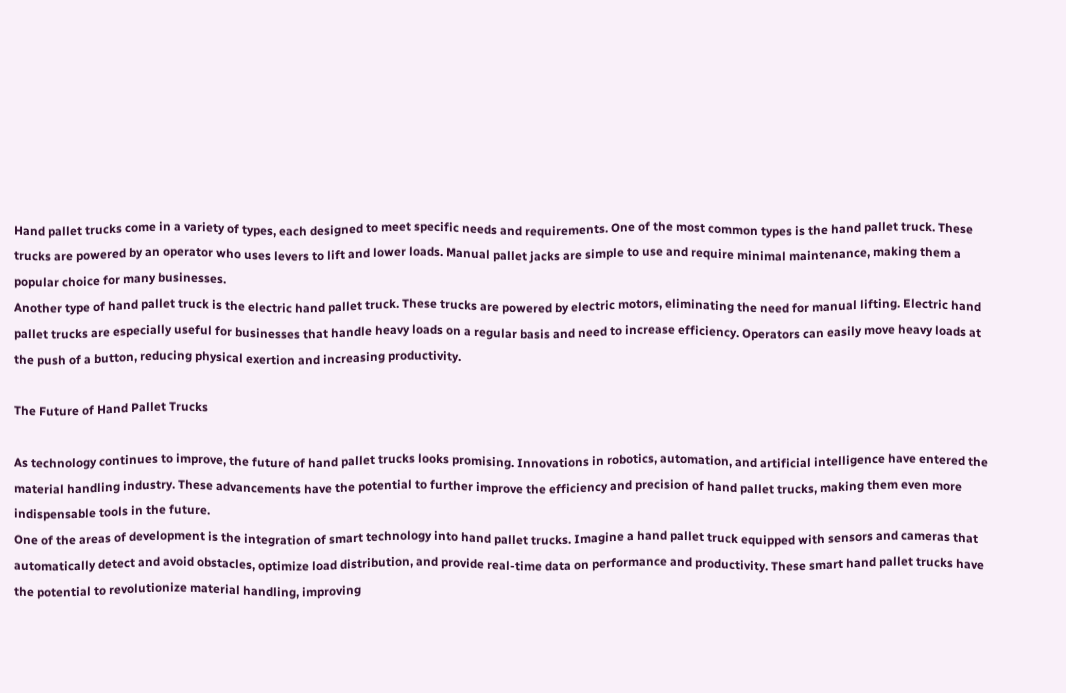Hand pallet trucks come in a variety of types, each designed to meet specific needs and requirements. One of the most common types is the hand pallet truck. These trucks are powered by an operator who uses levers to lift and lower loads. Manual pallet jacks are simple to use and require minimal maintenance, making them a popular choice for many businesses.
Another type of hand pallet truck is the electric hand pallet truck. These trucks are powered by electric motors, eliminating the need for manual lifting. Electric hand pallet trucks are especially useful for businesses that handle heavy loads on a regular basis and need to increase efficiency. Operators can easily move heavy loads at the push of a button, reducing physical exertion and increasing productivity.

The Future of Hand Pallet Trucks

As technology continues to improve, the future of hand pallet trucks looks promising. Innovations in robotics, automation, and artificial intelligence have entered the material handling industry. These advancements have the potential to further improve the efficiency and precision of hand pallet trucks, making them even more indispensable tools in the future.
One of the areas of development is the integration of smart technology into hand pallet trucks. Imagine a hand pallet truck equipped with sensors and cameras that automatically detect and avoid obstacles, optimize load distribution, and provide real-time data on performance and productivity. These smart hand pallet trucks have the potential to revolutionize material handling, improving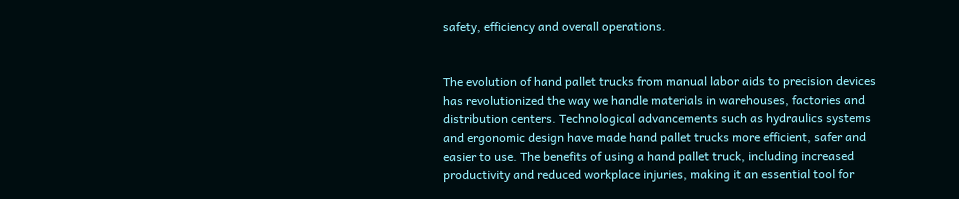safety, efficiency and overall operations.


The evolution of hand pallet trucks from manual labor aids to precision devices has revolutionized the way we handle materials in warehouses, factories and distribution centers. Technological advancements such as hydraulics systems and ergonomic design have made hand pallet trucks more efficient, safer and easier to use. The benefits of using a hand pallet truck, including increased productivity and reduced workplace injuries, making it an essential tool for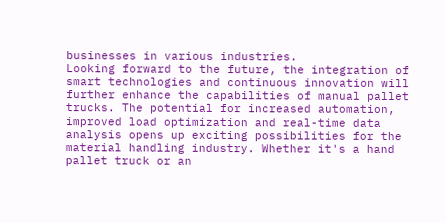businesses in various industries.
Looking forward to the future, the integration of smart technologies and continuous innovation will further enhance the capabilities of manual pallet trucks. The potential for increased automation, improved load optimization and real-time data analysis opens up exciting possibilities for the material handling industry. Whether it's a hand pallet truck or an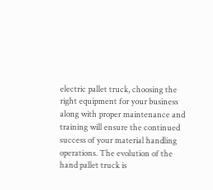electric pallet truck, choosing the right equipment for your business along with proper maintenance and training will ensure the continued success of your material handling operations. The evolution of the hand pallet truck is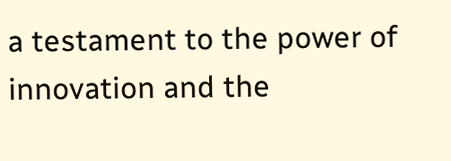a testament to the power of innovation and the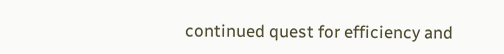continued quest for efficiency and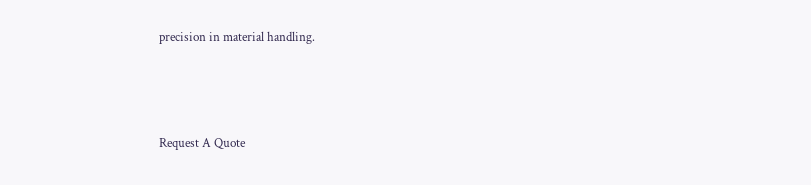precision in material handling.



Request A Quote